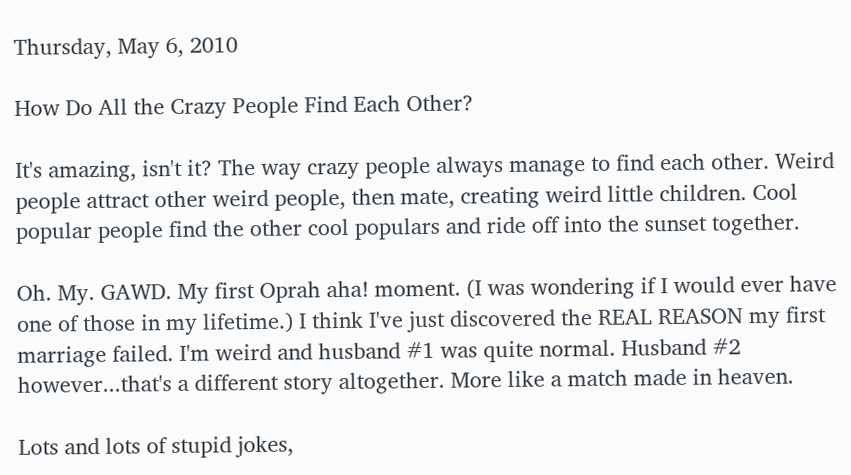Thursday, May 6, 2010

How Do All the Crazy People Find Each Other?

It's amazing, isn't it? The way crazy people always manage to find each other. Weird people attract other weird people, then mate, creating weird little children. Cool popular people find the other cool populars and ride off into the sunset together.

Oh. My. GAWD. My first Oprah aha! moment. (I was wondering if I would ever have one of those in my lifetime.) I think I've just discovered the REAL REASON my first marriage failed. I'm weird and husband #1 was quite normal. Husband #2 however...that's a different story altogether. More like a match made in heaven.

Lots and lots of stupid jokes,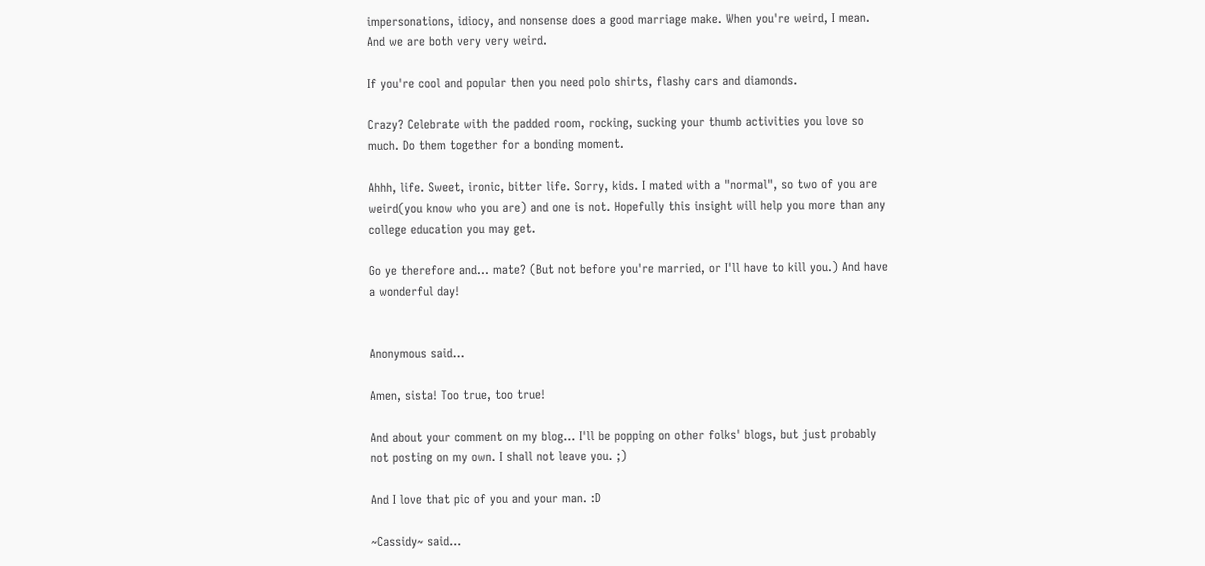impersonations, idiocy, and nonsense does a good marriage make. When you're weird, I mean. And we are both very very weird.

If you're cool and popular then you need polo shirts, flashy cars and diamonds.

Crazy? Celebrate with the padded room, rocking, sucking your thumb activities you love so much. Do them together for a bonding moment.

Ahhh, life. Sweet, ironic, bitter life. Sorry, kids. I mated with a "normal", so two of you are weird(you know who you are) and one is not. Hopefully this insight will help you more than any college education you may get.

Go ye therefore and... mate? (But not before you're married, or I'll have to kill you.) And have a wonderful day!


Anonymous said...

Amen, sista! Too true, too true!

And about your comment on my blog... I'll be popping on other folks' blogs, but just probably not posting on my own. I shall not leave you. ;)

And I love that pic of you and your man. :D

~Cassidy~ said...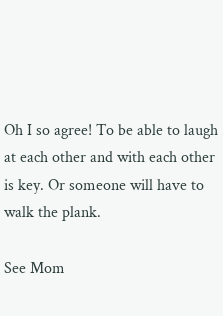Oh I so agree! To be able to laugh at each other and with each other is key. Or someone will have to walk the plank.

See Mom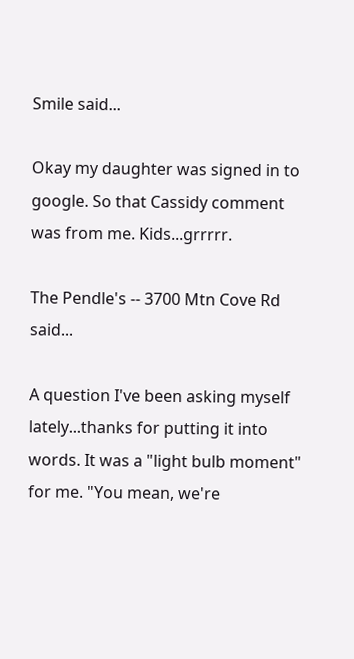Smile said...

Okay my daughter was signed in to google. So that Cassidy comment was from me. Kids...grrrrr.

The Pendle's -- 3700 Mtn Cove Rd said...

A question I've been asking myself lately...thanks for putting it into words. It was a "light bulb moment" for me. "You mean, we're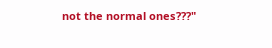not the normal ones???"